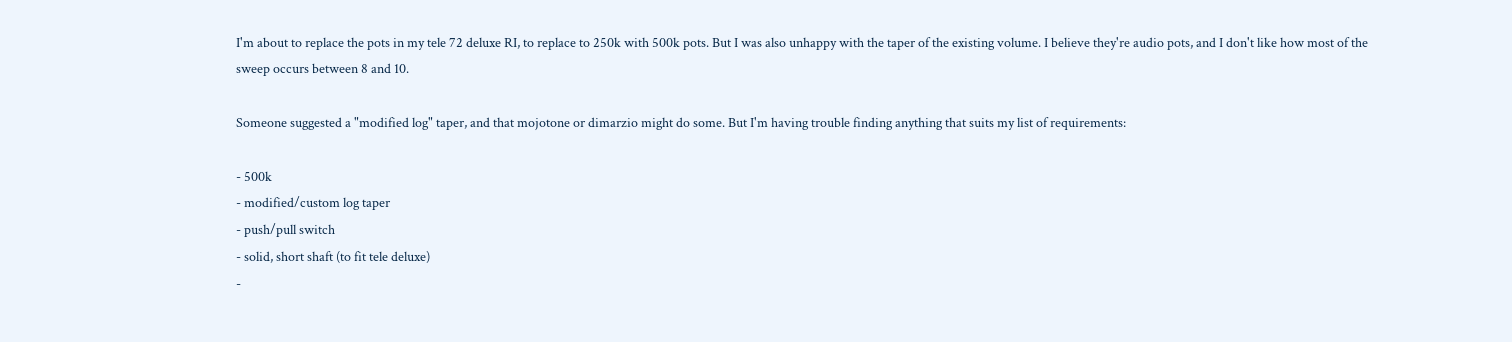I'm about to replace the pots in my tele 72 deluxe RI, to replace to 250k with 500k pots. But I was also unhappy with the taper of the existing volume. I believe they're audio pots, and I don't like how most of the sweep occurs between 8 and 10.

Someone suggested a "modified log" taper, and that mojotone or dimarzio might do some. But I'm having trouble finding anything that suits my list of requirements:

- 500k
- modified/custom log taper
- push/pull switch
- solid, short shaft (to fit tele deluxe)
-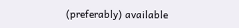(preferably) available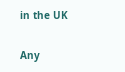in the UK

Any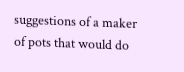suggestions of a maker of pots that would do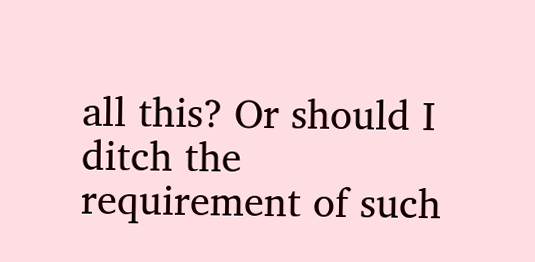all this? Or should I ditch the requirement of such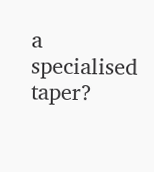a specialised taper?